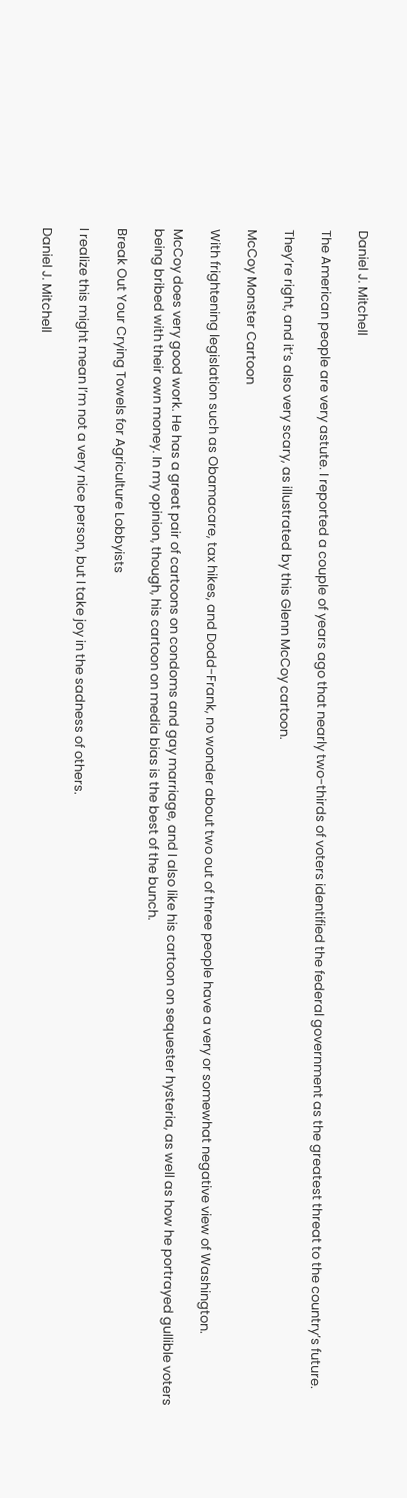Daniel J. Mitchell

The American people are very astute. I reported a couple of years ago that nearly two-thirds of voters identified the federal government as the greatest threat to the country’s future.

They’re right, and it’s also very scary, as illustrated by this Glenn McCoy cartoon.

McCoy Monster Cartoon

With frightening legislation such as Obamacare, tax hikes, and Dodd-Frank, no wonder about two out of three people have a very or somewhat negative view of Washington.

McCoy does very good work. He has a great pair of cartoons on condoms and gay marriage, and I also like his cartoon on sequester hysteria, as well as how he portrayed gullible voters being bribed with their own money. In my opinion, though, his cartoon on media bias is the best of the bunch.

Break Out Your Crying Towels for Agriculture Lobbyists

I realize this might mean I’m not a very nice person, but I take joy in the sadness of others.

Daniel J. Mitchell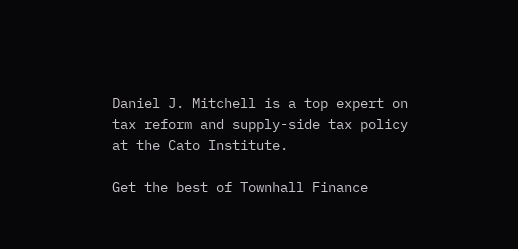Daniel J. Mitchell is a top expert on tax reform and supply-side tax policy at the Cato Institute.

Get the best of Townhall Finance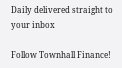Daily delivered straight to your inbox

Follow Townhall Finance!